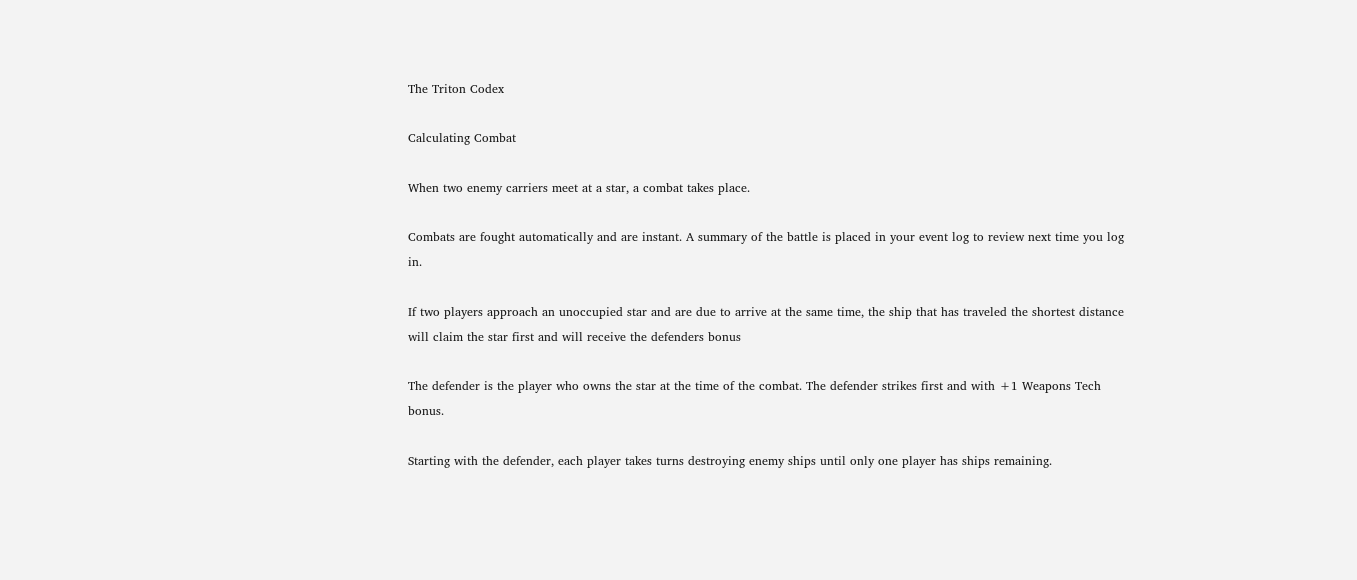The Triton Codex

Calculating Combat

When two enemy carriers meet at a star, a combat takes place.

Combats are fought automatically and are instant. A summary of the battle is placed in your event log to review next time you log in.

If two players approach an unoccupied star and are due to arrive at the same time, the ship that has traveled the shortest distance will claim the star first and will receive the defenders bonus

The defender is the player who owns the star at the time of the combat. The defender strikes first and with +1 Weapons Tech bonus.

Starting with the defender, each player takes turns destroying enemy ships until only one player has ships remaining.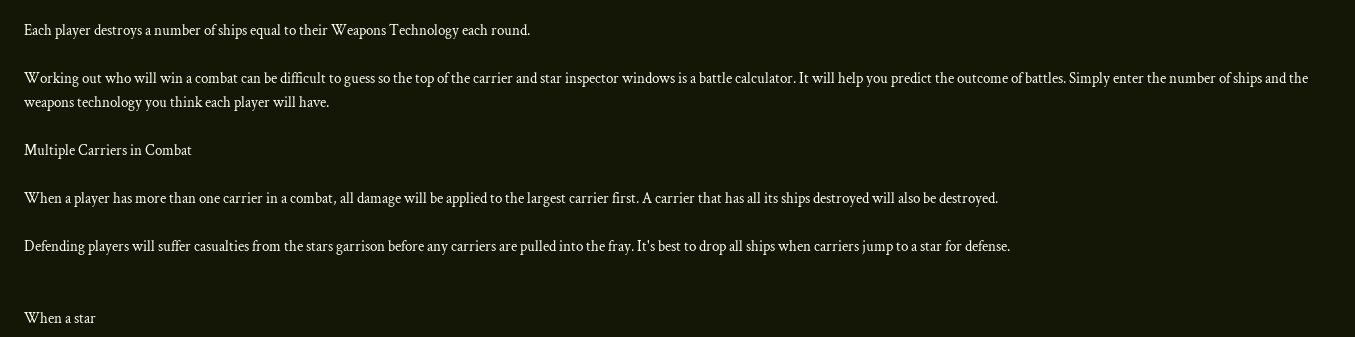Each player destroys a number of ships equal to their Weapons Technology each round.

Working out who will win a combat can be difficult to guess so the top of the carrier and star inspector windows is a battle calculator. It will help you predict the outcome of battles. Simply enter the number of ships and the weapons technology you think each player will have.

Multiple Carriers in Combat

When a player has more than one carrier in a combat, all damage will be applied to the largest carrier first. A carrier that has all its ships destroyed will also be destroyed.

Defending players will suffer casualties from the stars garrison before any carriers are pulled into the fray. It's best to drop all ships when carriers jump to a star for defense.


When a star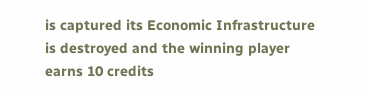is captured its Economic Infrastructure is destroyed and the winning player earns 10 credits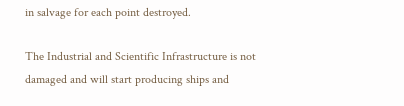in salvage for each point destroyed.

The Industrial and Scientific Infrastructure is not damaged and will start producing ships and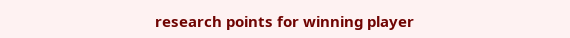research points for winning player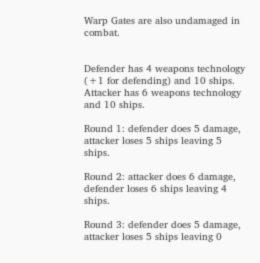Warp Gates are also undamaged in combat.


Defender has 4 weapons technology (+1 for defending) and 10 ships. Attacker has 6 weapons technology and 10 ships.

Round 1: defender does 5 damage, attacker loses 5 ships leaving 5 ships.

Round 2: attacker does 6 damage, defender loses 6 ships leaving 4 ships.

Round 3: defender does 5 damage, attacker loses 5 ships leaving 0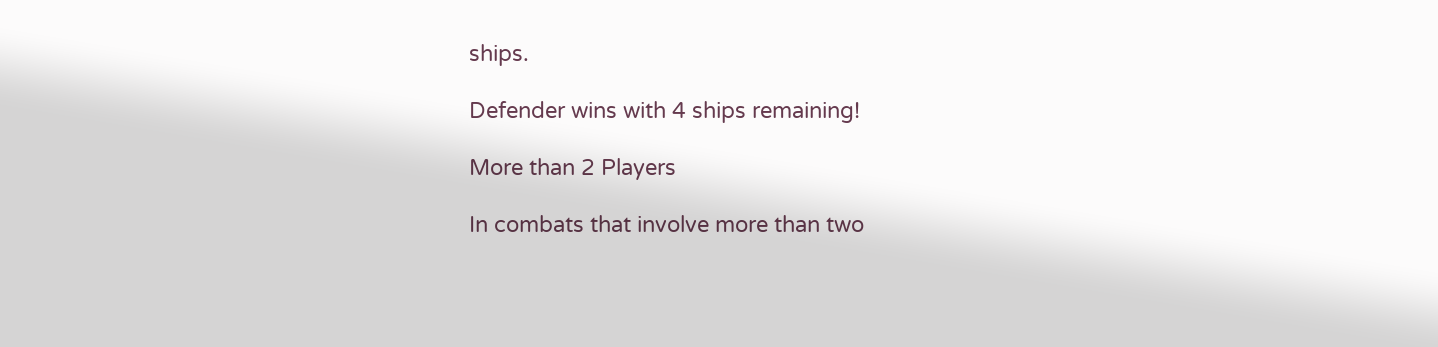ships.

Defender wins with 4 ships remaining!

More than 2 Players

In combats that involve more than two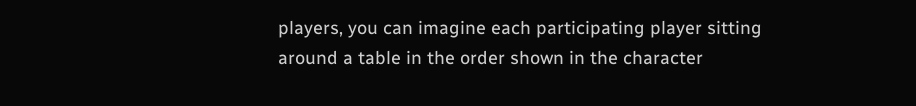players, you can imagine each participating player sitting around a table in the order shown in the character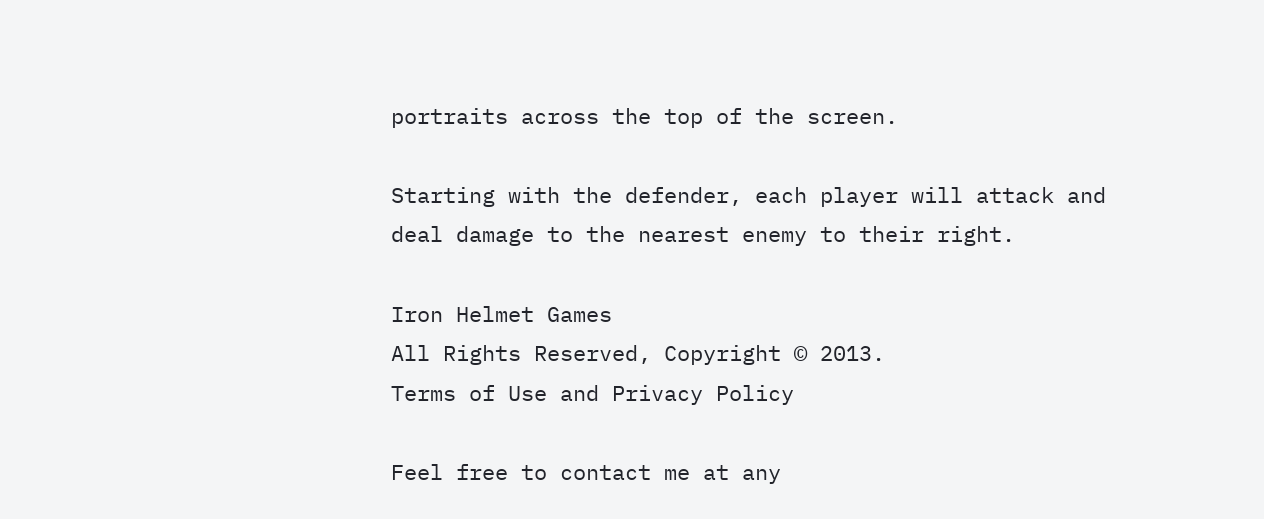portraits across the top of the screen.

Starting with the defender, each player will attack and deal damage to the nearest enemy to their right.

Iron Helmet Games
All Rights Reserved, Copyright © 2013.
Terms of Use and Privacy Policy

Feel free to contact me at any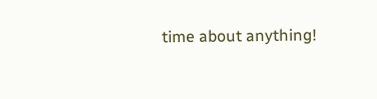time about anything!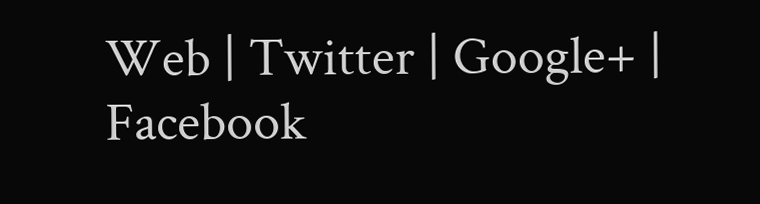Web | Twitter | Google+ | Facebook